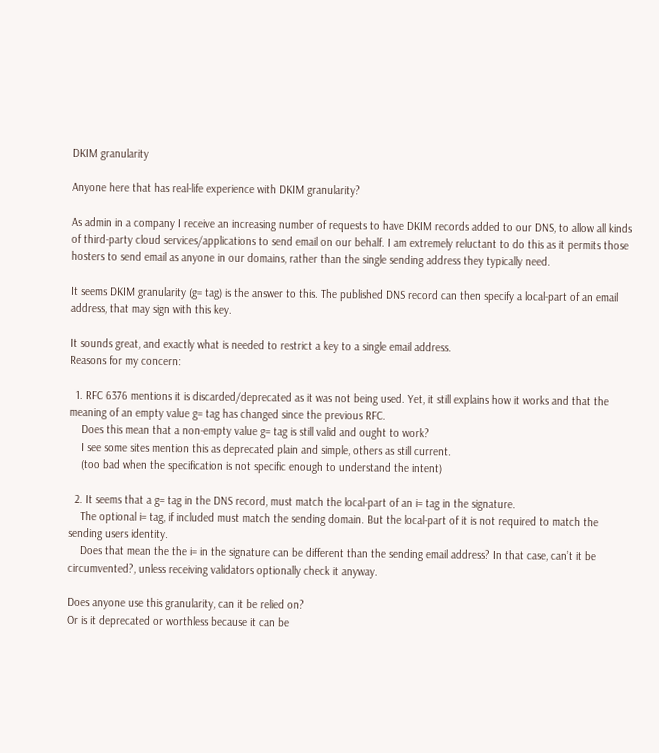DKIM granularity

Anyone here that has real-life experience with DKIM granularity?

As admin in a company I receive an increasing number of requests to have DKIM records added to our DNS, to allow all kinds of third-party cloud services/applications to send email on our behalf. I am extremely reluctant to do this as it permits those hosters to send email as anyone in our domains, rather than the single sending address they typically need.

It seems DKIM granularity (g= tag) is the answer to this. The published DNS record can then specify a local-part of an email address, that may sign with this key.

It sounds great, and exactly what is needed to restrict a key to a single email address.
Reasons for my concern:

  1. RFC 6376 mentions it is discarded/deprecated as it was not being used. Yet, it still explains how it works and that the meaning of an empty value g= tag has changed since the previous RFC.
    Does this mean that a non-empty value g= tag is still valid and ought to work?
    I see some sites mention this as deprecated plain and simple, others as still current.
    (too bad when the specification is not specific enough to understand the intent)

  2. It seems that a g= tag in the DNS record, must match the local-part of an i= tag in the signature.
    The optional i= tag, if included must match the sending domain. But the local-part of it is not required to match the sending users identity.
    Does that mean the the i= in the signature can be different than the sending email address? In that case, can’t it be circumvented?, unless receiving validators optionally check it anyway.

Does anyone use this granularity, can it be relied on?
Or is it deprecated or worthless because it can be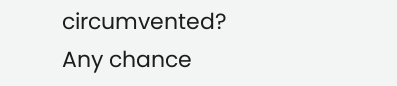circumvented?
Any chance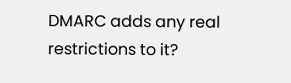DMARC adds any real restrictions to it?